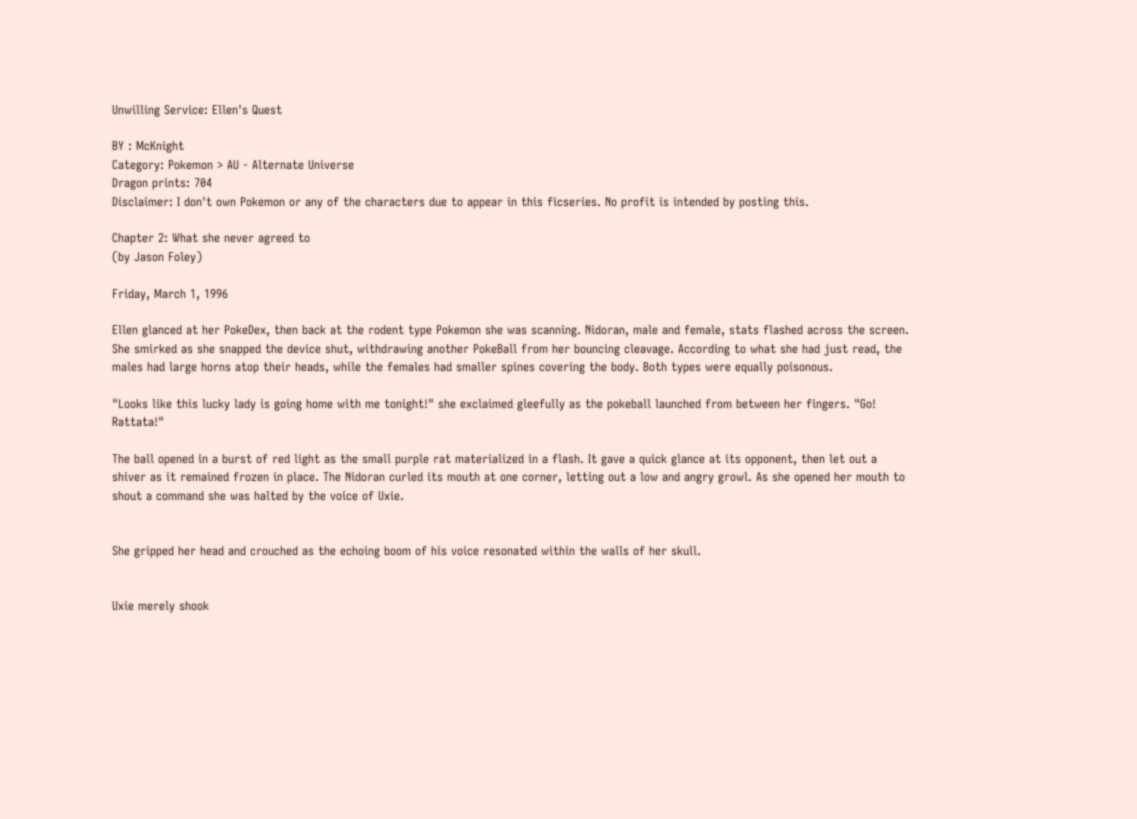Unwilling Service: Ellen's Quest

BY : McKnight
Category: Pokemon > AU - Alternate Universe
Dragon prints: 704
Disclaimer: I don't own Pokemon or any of the characters due to appear in this ficseries. No profit is intended by posting this.

Chapter 2: What she never agreed to
(by Jason Foley)

Friday, March 1, 1996

Ellen glanced at her PokeDex, then back at the rodent type Pokemon she was scanning. Nidoran, male and female, stats flashed across the screen. She smirked as she snapped the device shut, withdrawing another PokeBall from her bouncing cleavage. According to what she had just read, the males had large horns atop their heads, while the females had smaller spines covering the body. Both types were equally poisonous.

"Looks like this lucky lady is going home with me tonight!" she exclaimed gleefully as the pokeball launched from between her fingers. "Go! Rattata!"

The ball opened in a burst of red light as the small purple rat materialized in a flash. It gave a quick glance at its opponent, then let out a shiver as it remained frozen in place. The Nidoran curled its mouth at one corner, letting out a low and angry growl. As she opened her mouth to shout a command she was halted by the voice of Uxie.


She gripped her head and crouched as the echoing boom of his voice resonated within the walls of her skull.


Uxie merely shook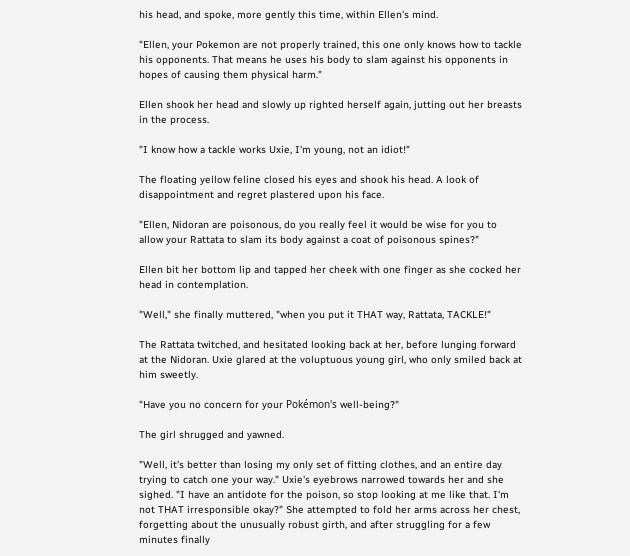his head, and spoke, more gently this time, within Ellen's mind.

"Ellen, your Pokemon are not properly trained, this one only knows how to tackle his opponents. That means he uses his body to slam against his opponents in hopes of causing them physical harm."

Ellen shook her head and slowly up righted herself again, jutting out her breasts in the process.

"I know how a tackle works Uxie, I'm young, not an idiot!"

The floating yellow feline closed his eyes and shook his head. A look of disappointment and regret plastered upon his face.

"Ellen, Nidoran are poisonous, do you really feel it would be wise for you to allow your Rattata to slam its body against a coat of poisonous spines?"

Ellen bit her bottom lip and tapped her cheek with one finger as she cocked her head in contemplation.

"Well," she finally muttered, "when you put it THAT way, Rattata, TACKLE!"

The Rattata twitched, and hesitated looking back at her, before lunging forward at the Nidoran. Uxie glared at the voluptuous young girl, who only smiled back at him sweetly.

"Have you no concern for your Pokémon's well-being?"

The girl shrugged and yawned.

"Well, it's better than losing my only set of fitting clothes, and an entire day trying to catch one your way." Uxie's eyebrows narrowed towards her and she sighed. "I have an antidote for the poison, so stop looking at me like that. I'm not THAT irresponsible okay?" She attempted to fold her arms across her chest, forgetting about the unusually robust girth, and after struggling for a few minutes finally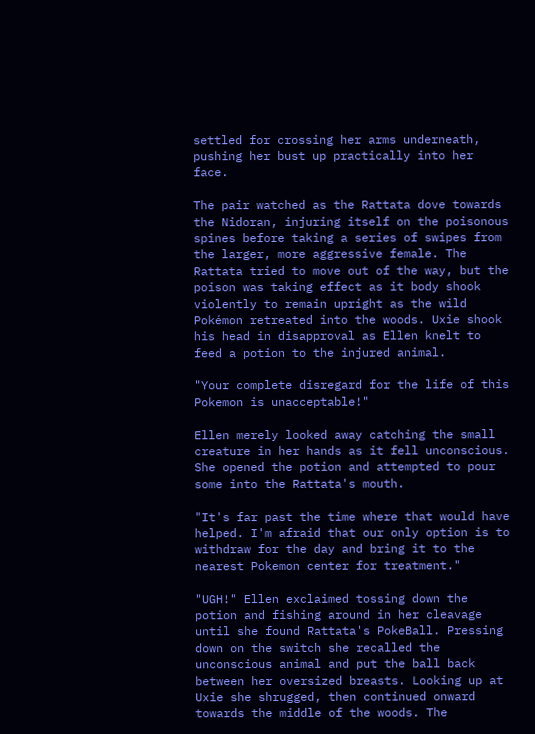settled for crossing her arms underneath, pushing her bust up practically into her face.

The pair watched as the Rattata dove towards the Nidoran, injuring itself on the poisonous spines before taking a series of swipes from the larger, more aggressive female. The Rattata tried to move out of the way, but the poison was taking effect as it body shook violently to remain upright as the wild Pokémon retreated into the woods. Uxie shook his head in disapproval as Ellen knelt to feed a potion to the injured animal.

"Your complete disregard for the life of this Pokemon is unacceptable!"

Ellen merely looked away catching the small creature in her hands as it fell unconscious. She opened the potion and attempted to pour some into the Rattata's mouth.

"It's far past the time where that would have helped. I'm afraid that our only option is to withdraw for the day and bring it to the nearest Pokemon center for treatment."

"UGH!" Ellen exclaimed tossing down the potion and fishing around in her cleavage until she found Rattata's PokeBall. Pressing down on the switch she recalled the unconscious animal and put the ball back between her oversized breasts. Looking up at Uxie she shrugged, then continued onward towards the middle of the woods. The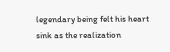legendary being felt his heart sink as the realization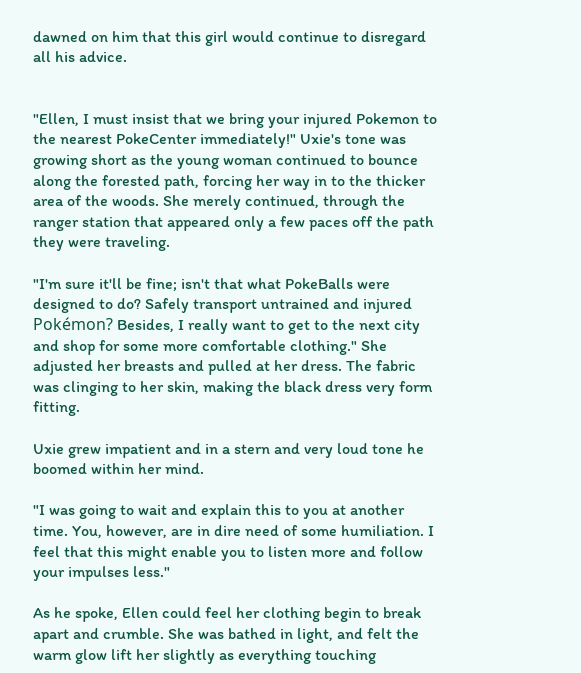dawned on him that this girl would continue to disregard all his advice.


"Ellen, I must insist that we bring your injured Pokemon to the nearest PokeCenter immediately!" Uxie's tone was growing short as the young woman continued to bounce along the forested path, forcing her way in to the thicker area of the woods. She merely continued, through the ranger station that appeared only a few paces off the path they were traveling.

"I'm sure it'll be fine; isn't that what PokeBalls were designed to do? Safely transport untrained and injured Pokémon? Besides, I really want to get to the next city and shop for some more comfortable clothing." She adjusted her breasts and pulled at her dress. The fabric was clinging to her skin, making the black dress very form fitting.

Uxie grew impatient and in a stern and very loud tone he boomed within her mind.

"I was going to wait and explain this to you at another time. You, however, are in dire need of some humiliation. I feel that this might enable you to listen more and follow your impulses less."

As he spoke, Ellen could feel her clothing begin to break apart and crumble. She was bathed in light, and felt the warm glow lift her slightly as everything touching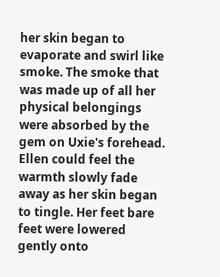her skin began to evaporate and swirl like smoke. The smoke that was made up of all her physical belongings were absorbed by the gem on Uxie's forehead. Ellen could feel the warmth slowly fade away as her skin began to tingle. Her feet bare feet were lowered gently onto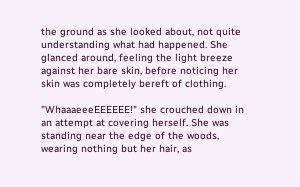the ground as she looked about, not quite understanding what had happened. She glanced around, feeling the light breeze against her bare skin, before noticing her skin was completely bereft of clothing.

"WhaaaeeeEEEEEE!" she crouched down in an attempt at covering herself. She was standing near the edge of the woods, wearing nothing but her hair, as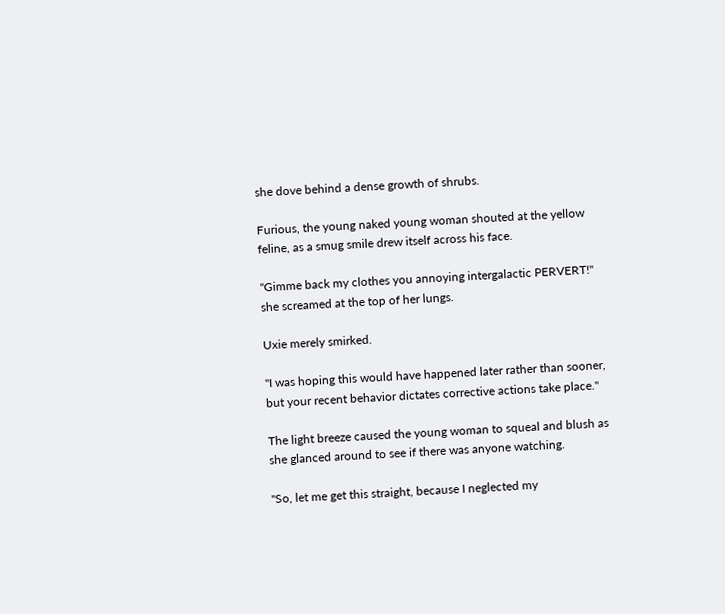she dove behind a dense growth of shrubs.

Furious, the young naked young woman shouted at the yellow feline, as a smug smile drew itself across his face.

"Gimme back my clothes you annoying intergalactic PERVERT!" she screamed at the top of her lungs.

Uxie merely smirked.

"I was hoping this would have happened later rather than sooner, but your recent behavior dictates corrective actions take place."

The light breeze caused the young woman to squeal and blush as she glanced around to see if there was anyone watching.

"So, let me get this straight, because I neglected my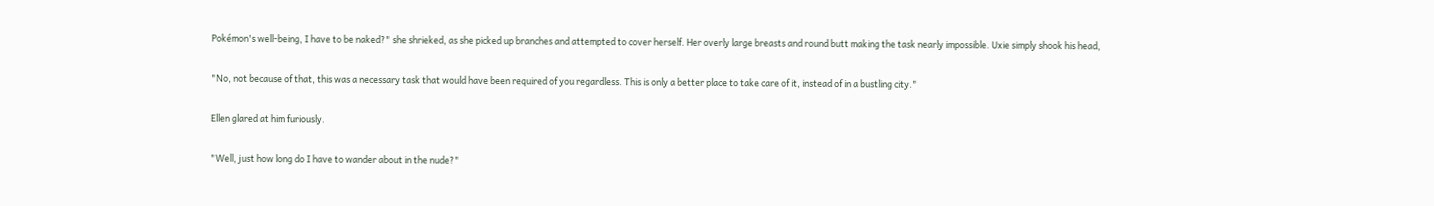Pokémon's well-being, I have to be naked?" she shrieked, as she picked up branches and attempted to cover herself. Her overly large breasts and round butt making the task nearly impossible. Uxie simply shook his head,

"No, not because of that, this was a necessary task that would have been required of you regardless. This is only a better place to take care of it, instead of in a bustling city."

Ellen glared at him furiously.

"Well, just how long do I have to wander about in the nude?"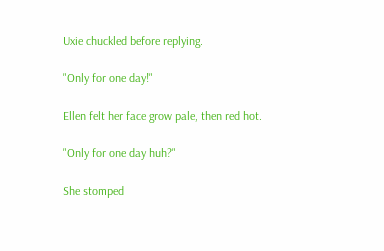Uxie chuckled before replying.

"Only for one day!"

Ellen felt her face grow pale, then red hot.

"Only for one day huh?"

She stomped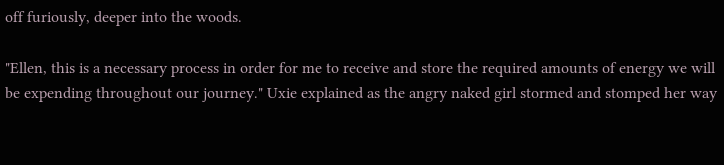off furiously, deeper into the woods.

"Ellen, this is a necessary process in order for me to receive and store the required amounts of energy we will be expending throughout our journey." Uxie explained as the angry naked girl stormed and stomped her way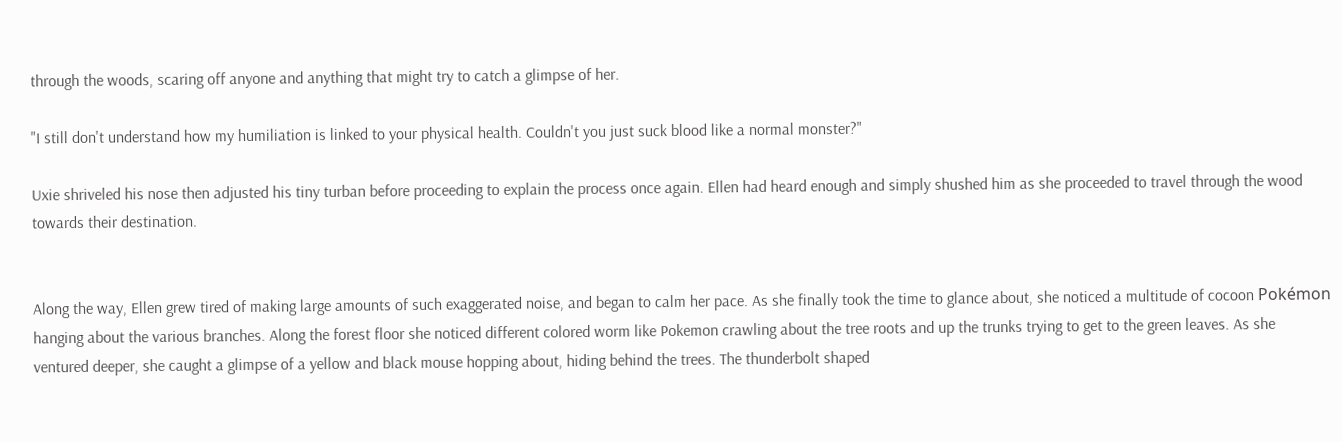through the woods, scaring off anyone and anything that might try to catch a glimpse of her.

"I still don't understand how my humiliation is linked to your physical health. Couldn't you just suck blood like a normal monster?"

Uxie shriveled his nose then adjusted his tiny turban before proceeding to explain the process once again. Ellen had heard enough and simply shushed him as she proceeded to travel through the wood towards their destination.


Along the way, Ellen grew tired of making large amounts of such exaggerated noise, and began to calm her pace. As she finally took the time to glance about, she noticed a multitude of cocoon Pokémon hanging about the various branches. Along the forest floor she noticed different colored worm like Pokemon crawling about the tree roots and up the trunks trying to get to the green leaves. As she ventured deeper, she caught a glimpse of a yellow and black mouse hopping about, hiding behind the trees. The thunderbolt shaped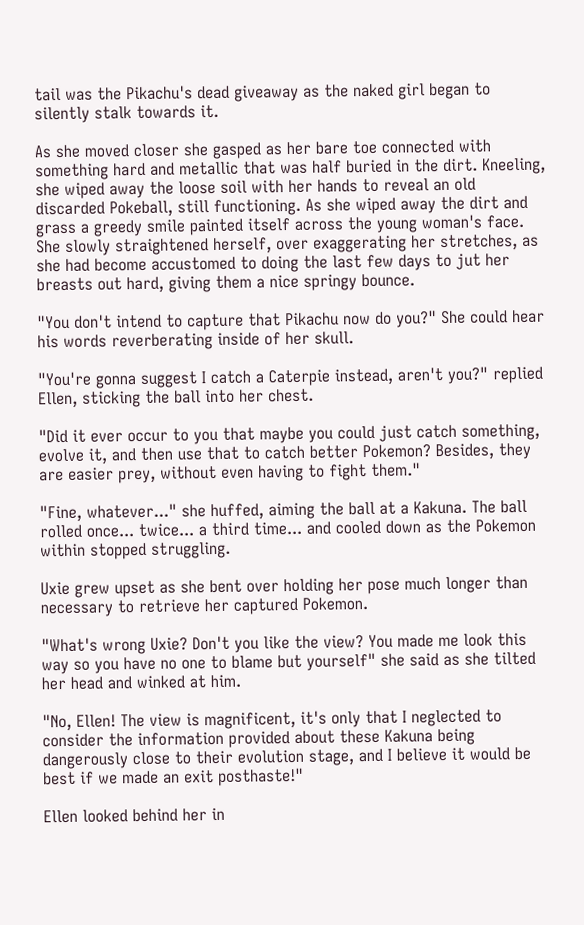tail was the Pikachu's dead giveaway as the naked girl began to silently stalk towards it.

As she moved closer she gasped as her bare toe connected with something hard and metallic that was half buried in the dirt. Kneeling, she wiped away the loose soil with her hands to reveal an old discarded Pokeball, still functioning. As she wiped away the dirt and grass a greedy smile painted itself across the young woman's face. She slowly straightened herself, over exaggerating her stretches, as she had become accustomed to doing the last few days to jut her breasts out hard, giving them a nice springy bounce.

"You don't intend to capture that Pikachu now do you?" She could hear his words reverberating inside of her skull.

"You're gonna suggest I catch a Caterpie instead, aren't you?" replied Ellen, sticking the ball into her chest.

"Did it ever occur to you that maybe you could just catch something, evolve it, and then use that to catch better Pokemon? Besides, they are easier prey, without even having to fight them."

"Fine, whatever..." she huffed, aiming the ball at a Kakuna. The ball rolled once... twice... a third time... and cooled down as the Pokemon within stopped struggling.

Uxie grew upset as she bent over holding her pose much longer than necessary to retrieve her captured Pokemon.

"What's wrong Uxie? Don't you like the view? You made me look this way so you have no one to blame but yourself" she said as she tilted her head and winked at him.

"No, Ellen! The view is magnificent, it's only that I neglected to consider the information provided about these Kakuna being dangerously close to their evolution stage, and I believe it would be best if we made an exit posthaste!"

Ellen looked behind her in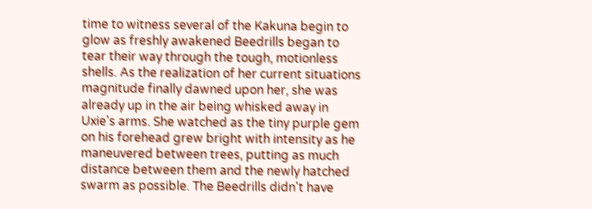time to witness several of the Kakuna begin to glow as freshly awakened Beedrills began to tear their way through the tough, motionless shells. As the realization of her current situations magnitude finally dawned upon her, she was already up in the air being whisked away in Uxie's arms. She watched as the tiny purple gem on his forehead grew bright with intensity as he maneuvered between trees, putting as much distance between them and the newly hatched swarm as possible. The Beedrills didn't have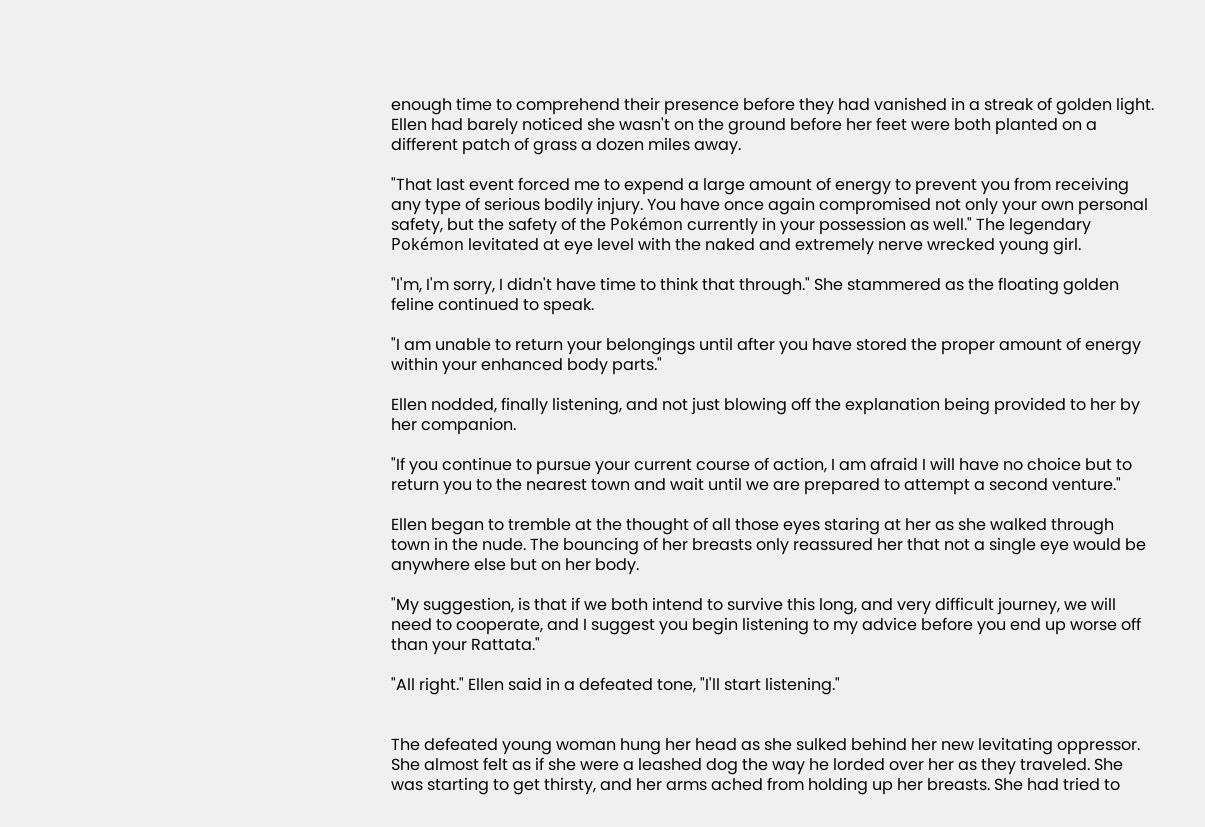enough time to comprehend their presence before they had vanished in a streak of golden light. Ellen had barely noticed she wasn't on the ground before her feet were both planted on a different patch of grass a dozen miles away.

"That last event forced me to expend a large amount of energy to prevent you from receiving any type of serious bodily injury. You have once again compromised not only your own personal safety, but the safety of the Pokémon currently in your possession as well." The legendary Pokémon levitated at eye level with the naked and extremely nerve wrecked young girl.

"I'm, I'm sorry, I didn't have time to think that through." She stammered as the floating golden feline continued to speak.

"I am unable to return your belongings until after you have stored the proper amount of energy within your enhanced body parts."

Ellen nodded, finally listening, and not just blowing off the explanation being provided to her by her companion.

"If you continue to pursue your current course of action, I am afraid I will have no choice but to return you to the nearest town and wait until we are prepared to attempt a second venture."

Ellen began to tremble at the thought of all those eyes staring at her as she walked through town in the nude. The bouncing of her breasts only reassured her that not a single eye would be anywhere else but on her body.

"My suggestion, is that if we both intend to survive this long, and very difficult journey, we will need to cooperate, and I suggest you begin listening to my advice before you end up worse off than your Rattata."

"All right." Ellen said in a defeated tone, "I'll start listening."


The defeated young woman hung her head as she sulked behind her new levitating oppressor. She almost felt as if she were a leashed dog the way he lorded over her as they traveled. She was starting to get thirsty, and her arms ached from holding up her breasts. She had tried to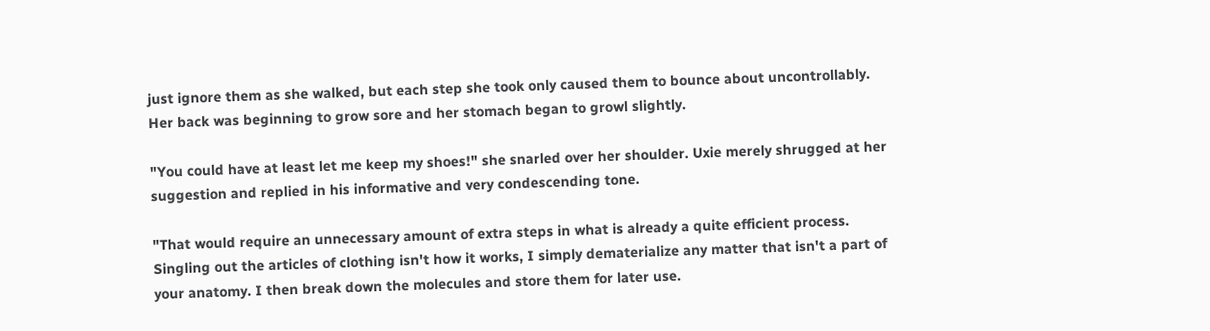just ignore them as she walked, but each step she took only caused them to bounce about uncontrollably. Her back was beginning to grow sore and her stomach began to growl slightly.

"You could have at least let me keep my shoes!" she snarled over her shoulder. Uxie merely shrugged at her suggestion and replied in his informative and very condescending tone.

"That would require an unnecessary amount of extra steps in what is already a quite efficient process. Singling out the articles of clothing isn't how it works, I simply dematerialize any matter that isn't a part of your anatomy. I then break down the molecules and store them for later use.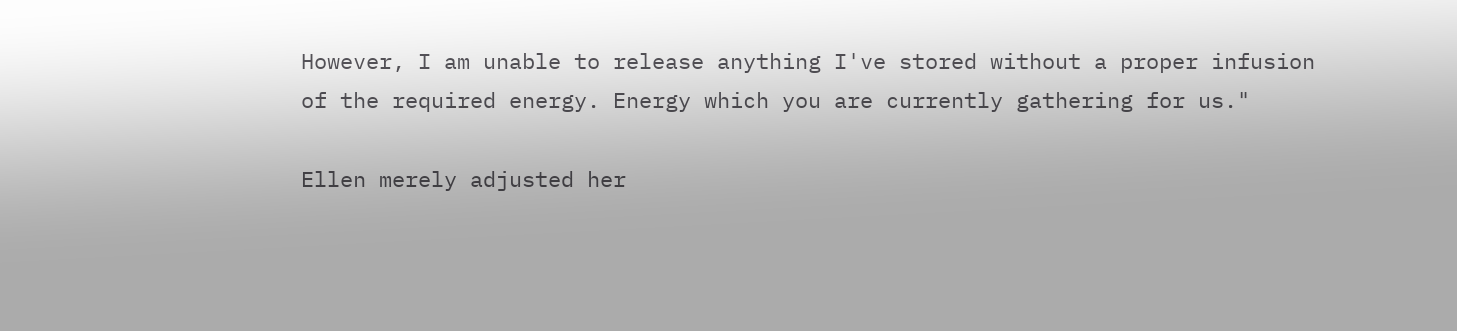However, I am unable to release anything I've stored without a proper infusion of the required energy. Energy which you are currently gathering for us."

Ellen merely adjusted her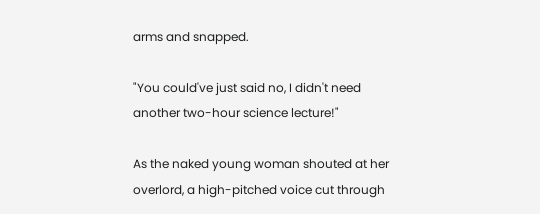arms and snapped.

"You could've just said no, I didn't need another two-hour science lecture!"

As the naked young woman shouted at her overlord, a high-pitched voice cut through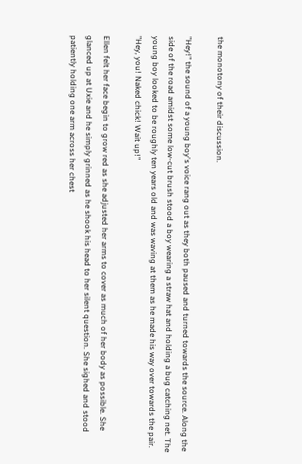the monotony of their discussion.

"Hey!" the sound of a young boy's voice rang out as they both paused and turned towards the source. Along the side of the road amidst some low-cut brush stood a boy wearing a straw hat and holding a bug catching net. The young boy looked to be roughly ten years old and was waving at them as he made his way over towards the pair. "Hey, you! Naked chick! Wait up!"

Ellen felt her face begin to grow red as she adjusted her arms to cover as much of her body as possible. She glanced up at Uxie and he simply grinned as he shook his head to her silent question. She sighed and stood patiently holding one arm across her chest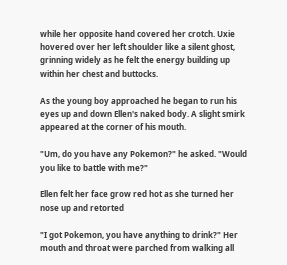while her opposite hand covered her crotch. Uxie hovered over her left shoulder like a silent ghost, grinning widely as he felt the energy building up within her chest and buttocks.

As the young boy approached he began to run his eyes up and down Ellen's naked body. A slight smirk appeared at the corner of his mouth.

"Um, do you have any Pokemon?" he asked. "Would you like to battle with me?"

Ellen felt her face grow red hot as she turned her nose up and retorted

"I got Pokemon, you have anything to drink?" Her mouth and throat were parched from walking all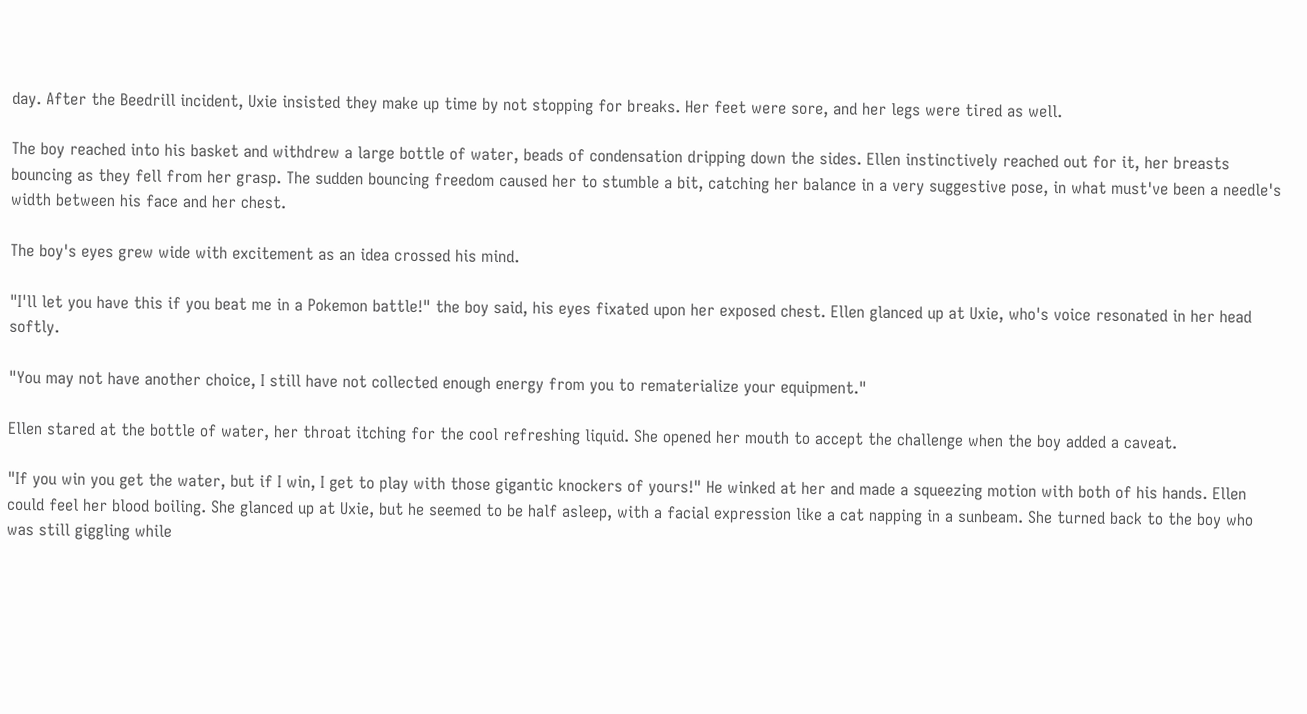day. After the Beedrill incident, Uxie insisted they make up time by not stopping for breaks. Her feet were sore, and her legs were tired as well.

The boy reached into his basket and withdrew a large bottle of water, beads of condensation dripping down the sides. Ellen instinctively reached out for it, her breasts bouncing as they fell from her grasp. The sudden bouncing freedom caused her to stumble a bit, catching her balance in a very suggestive pose, in what must've been a needle's width between his face and her chest.

The boy's eyes grew wide with excitement as an idea crossed his mind.

"I'll let you have this if you beat me in a Pokemon battle!" the boy said, his eyes fixated upon her exposed chest. Ellen glanced up at Uxie, who's voice resonated in her head softly.

"You may not have another choice, I still have not collected enough energy from you to rematerialize your equipment."

Ellen stared at the bottle of water, her throat itching for the cool refreshing liquid. She opened her mouth to accept the challenge when the boy added a caveat.

"If you win you get the water, but if I win, I get to play with those gigantic knockers of yours!" He winked at her and made a squeezing motion with both of his hands. Ellen could feel her blood boiling. She glanced up at Uxie, but he seemed to be half asleep, with a facial expression like a cat napping in a sunbeam. She turned back to the boy who was still giggling while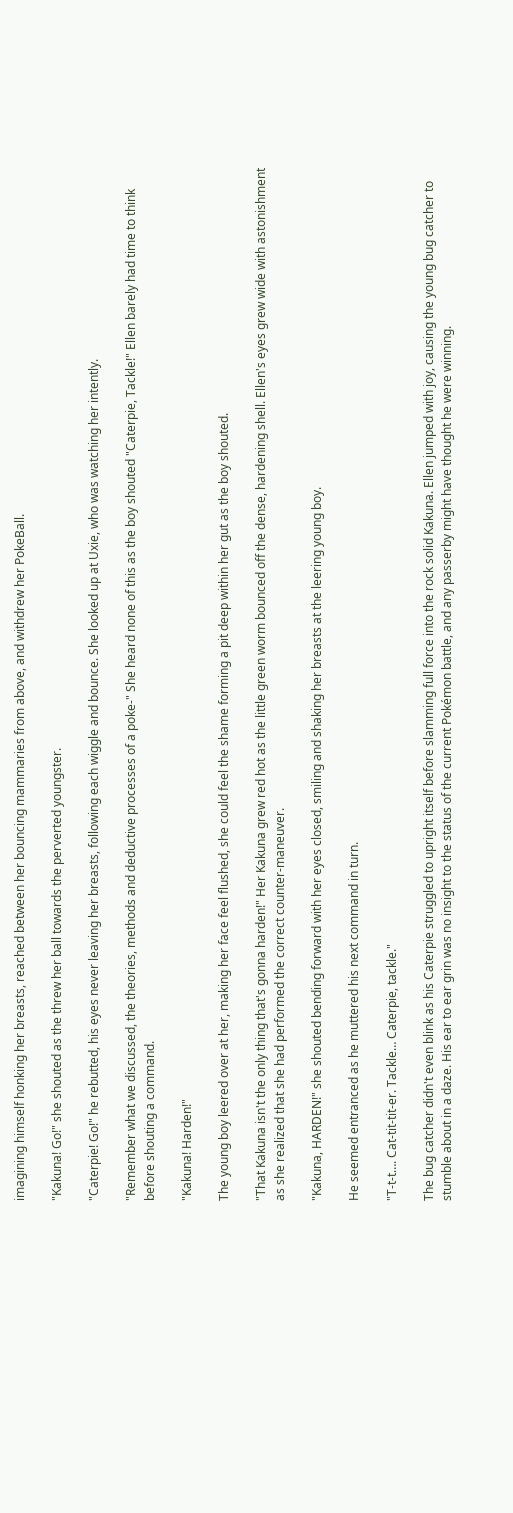imagining himself honking her breasts, reached between her bouncing mammaries from above, and withdrew her PokeBall.

"Kakuna! Go!" she shouted as the threw her ball towards the perverted youngster.

"Caterpie! Go!" he rebutted, his eyes never leaving her breasts, following each wiggle and bounce. She looked up at Uxie, who was watching her intently.

"Remember what we discussed, the theories, methods and deductive processes of a poke-" She heard none of this as the boy shouted "Caterpie, Tackle!" Ellen barely had time to think before shouting a command.

"Kakuna! Harden!"

The young boy leered over at her, making her face feel flushed, she could feel the shame forming a pit deep within her gut as the boy shouted.

"That Kakuna isn't the only thing that's gonna harden!" Her Kakuna grew red hot as the little green worm bounced off the dense, hardening shell. Ellen's eyes grew wide with astonishment as she realized that she had performed the correct counter-maneuver.

"Kakuna, HARDEN!" she shouted bending forward with her eyes closed, smiling and shaking her breasts at the leering young boy.

He seemed entranced as he muttered his next command in turn.

"T-t-t…. Cat-tit-tit-er. Tackle… Caterpie, tackle."

The bug catcher didn't even blink as his Caterpie struggled to upright itself before slamming full force into the rock solid Kakuna. Ellen jumped with joy, causing the young bug catcher to stumble about in a daze. His ear to ear grin was no insight to the status of the current Pokémon battle, and any passerby might have thought he were winning.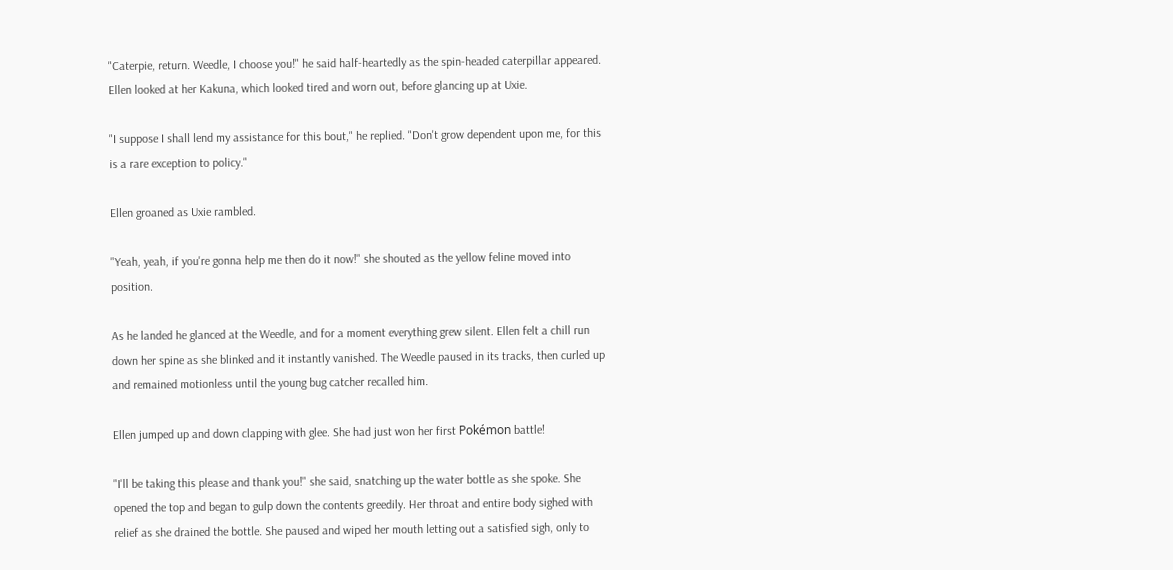"Caterpie, return. Weedle, I choose you!" he said half-heartedly as the spin-headed caterpillar appeared. Ellen looked at her Kakuna, which looked tired and worn out, before glancing up at Uxie.

"I suppose I shall lend my assistance for this bout," he replied. "Don't grow dependent upon me, for this is a rare exception to policy."

Ellen groaned as Uxie rambled.

"Yeah, yeah, if you're gonna help me then do it now!" she shouted as the yellow feline moved into position.

As he landed he glanced at the Weedle, and for a moment everything grew silent. Ellen felt a chill run down her spine as she blinked and it instantly vanished. The Weedle paused in its tracks, then curled up and remained motionless until the young bug catcher recalled him.

Ellen jumped up and down clapping with glee. She had just won her first Pokémon battle!

"I'll be taking this please and thank you!" she said, snatching up the water bottle as she spoke. She opened the top and began to gulp down the contents greedily. Her throat and entire body sighed with relief as she drained the bottle. She paused and wiped her mouth letting out a satisfied sigh, only to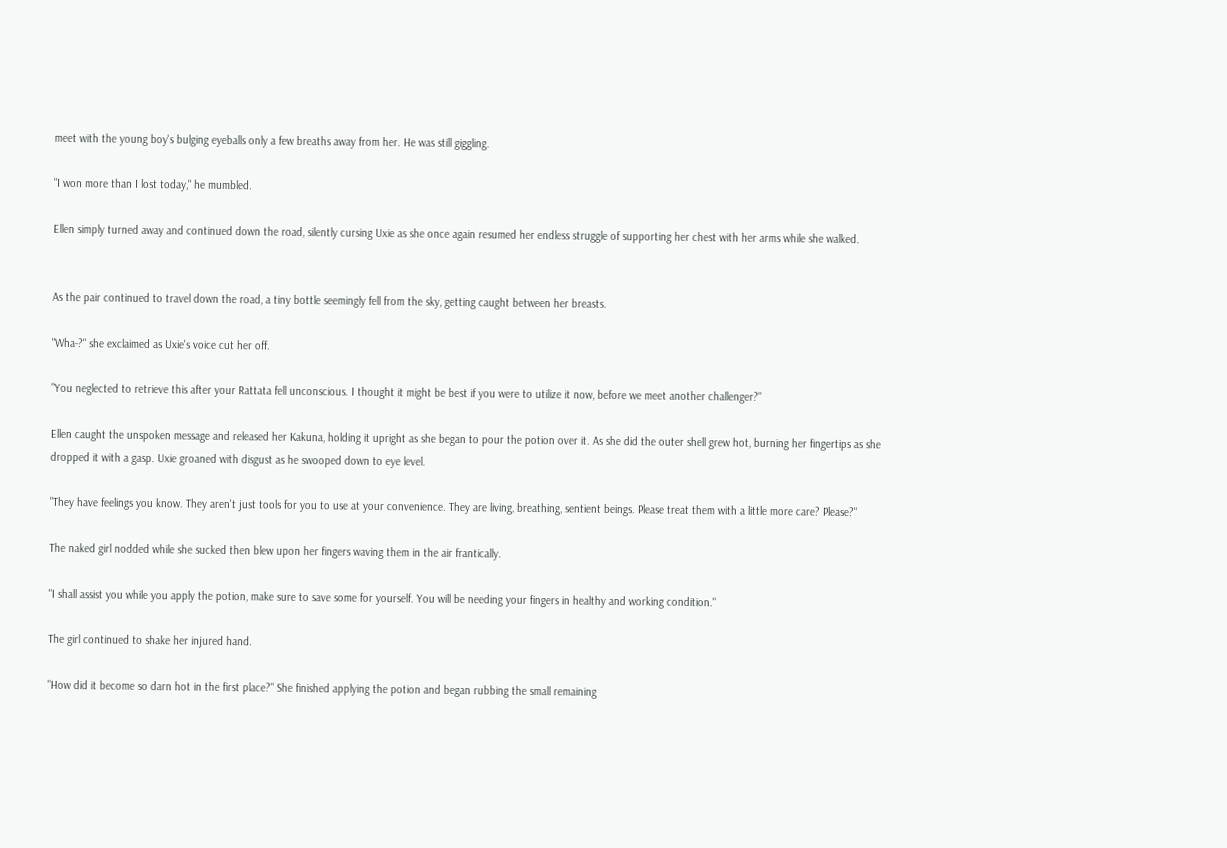meet with the young boy's bulging eyeballs only a few breaths away from her. He was still giggling.

"I won more than I lost today," he mumbled.

Ellen simply turned away and continued down the road, silently cursing Uxie as she once again resumed her endless struggle of supporting her chest with her arms while she walked.


As the pair continued to travel down the road, a tiny bottle seemingly fell from the sky, getting caught between her breasts.

"Wha-?" she exclaimed as Uxie's voice cut her off.

"You neglected to retrieve this after your Rattata fell unconscious. I thought it might be best if you were to utilize it now, before we meet another challenger?"

Ellen caught the unspoken message and released her Kakuna, holding it upright as she began to pour the potion over it. As she did the outer shell grew hot, burning her fingertips as she dropped it with a gasp. Uxie groaned with disgust as he swooped down to eye level.

"They have feelings you know. They aren't just tools for you to use at your convenience. They are living, breathing, sentient beings. Please treat them with a little more care? Please?"

The naked girl nodded while she sucked then blew upon her fingers waving them in the air frantically.

"I shall assist you while you apply the potion, make sure to save some for yourself. You will be needing your fingers in healthy and working condition."

The girl continued to shake her injured hand.

"How did it become so darn hot in the first place?" She finished applying the potion and began rubbing the small remaining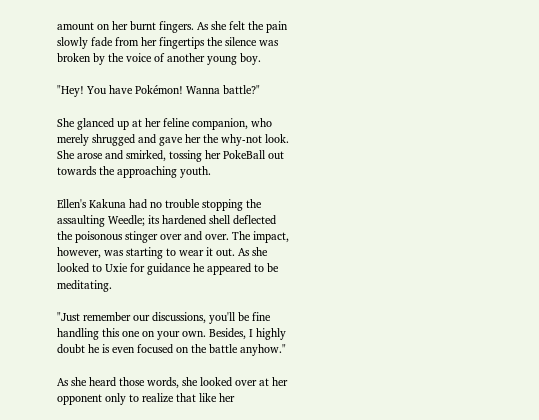amount on her burnt fingers. As she felt the pain slowly fade from her fingertips the silence was broken by the voice of another young boy.

"Hey! You have Pokémon! Wanna battle?"

She glanced up at her feline companion, who merely shrugged and gave her the why-not look. She arose and smirked, tossing her PokeBall out towards the approaching youth.

Ellen's Kakuna had no trouble stopping the assaulting Weedle; its hardened shell deflected the poisonous stinger over and over. The impact, however, was starting to wear it out. As she looked to Uxie for guidance he appeared to be meditating.

"Just remember our discussions, you'll be fine handling this one on your own. Besides, I highly doubt he is even focused on the battle anyhow."

As she heard those words, she looked over at her opponent only to realize that like her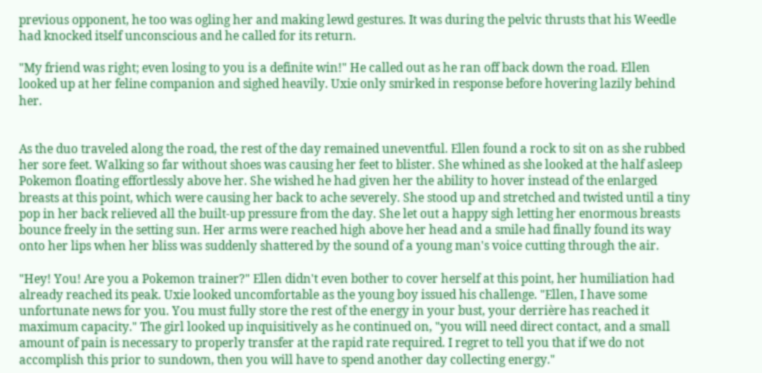previous opponent, he too was ogling her and making lewd gestures. It was during the pelvic thrusts that his Weedle had knocked itself unconscious and he called for its return.

"My friend was right; even losing to you is a definite win!" He called out as he ran off back down the road. Ellen looked up at her feline companion and sighed heavily. Uxie only smirked in response before hovering lazily behind her.


As the duo traveled along the road, the rest of the day remained uneventful. Ellen found a rock to sit on as she rubbed her sore feet. Walking so far without shoes was causing her feet to blister. She whined as she looked at the half asleep Pokemon floating effortlessly above her. She wished he had given her the ability to hover instead of the enlarged breasts at this point, which were causing her back to ache severely. She stood up and stretched and twisted until a tiny pop in her back relieved all the built-up pressure from the day. She let out a happy sigh letting her enormous breasts bounce freely in the setting sun. Her arms were reached high above her head and a smile had finally found its way onto her lips when her bliss was suddenly shattered by the sound of a young man's voice cutting through the air.

"Hey! You! Are you a Pokemon trainer?" Ellen didn't even bother to cover herself at this point, her humiliation had already reached its peak. Uxie looked uncomfortable as the young boy issued his challenge. "Ellen, I have some unfortunate news for you. You must fully store the rest of the energy in your bust, your derrière has reached it maximum capacity." The girl looked up inquisitively as he continued on, "you will need direct contact, and a small amount of pain is necessary to properly transfer at the rapid rate required. I regret to tell you that if we do not accomplish this prior to sundown, then you will have to spend another day collecting energy."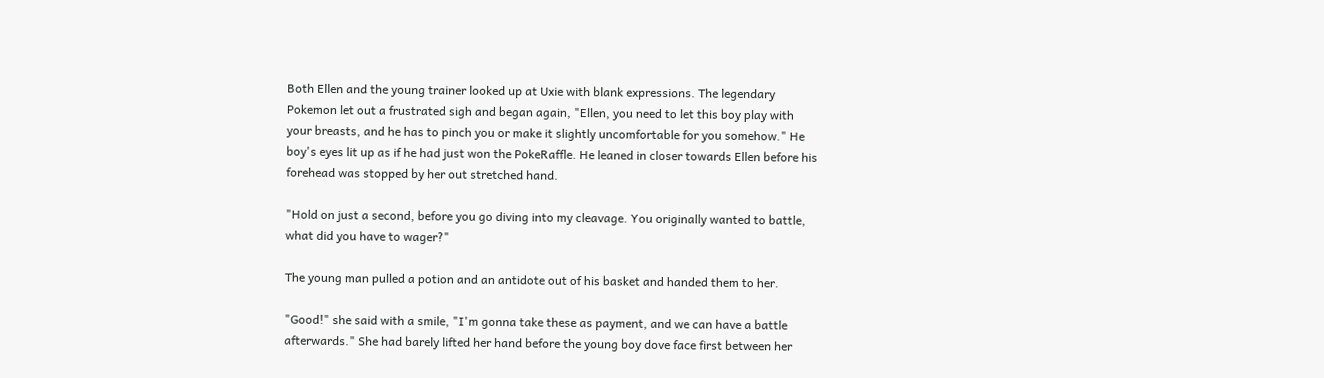Both Ellen and the young trainer looked up at Uxie with blank expressions. The legendary Pokemon let out a frustrated sigh and began again, "Ellen, you need to let this boy play with your breasts, and he has to pinch you or make it slightly uncomfortable for you somehow." He boy's eyes lit up as if he had just won the PokeRaffle. He leaned in closer towards Ellen before his forehead was stopped by her out stretched hand.

"Hold on just a second, before you go diving into my cleavage. You originally wanted to battle, what did you have to wager?"

The young man pulled a potion and an antidote out of his basket and handed them to her.

"Good!" she said with a smile, "I'm gonna take these as payment, and we can have a battle afterwards." She had barely lifted her hand before the young boy dove face first between her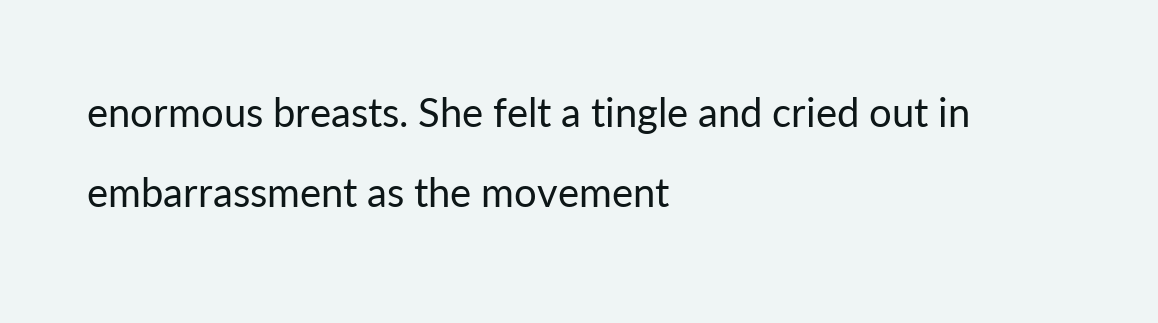enormous breasts. She felt a tingle and cried out in embarrassment as the movement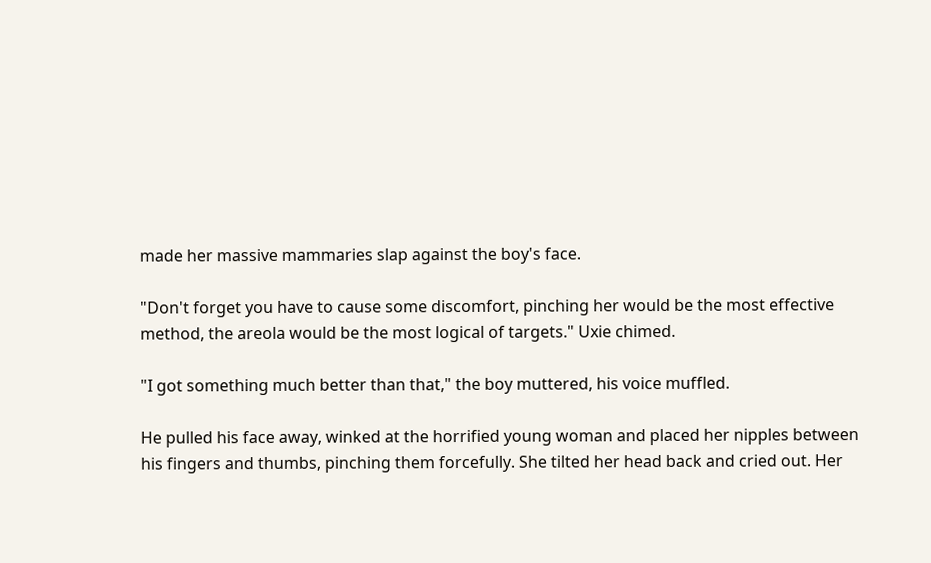made her massive mammaries slap against the boy's face.

"Don't forget you have to cause some discomfort, pinching her would be the most effective method, the areola would be the most logical of targets." Uxie chimed.

"I got something much better than that," the boy muttered, his voice muffled.

He pulled his face away, winked at the horrified young woman and placed her nipples between his fingers and thumbs, pinching them forcefully. She tilted her head back and cried out. Her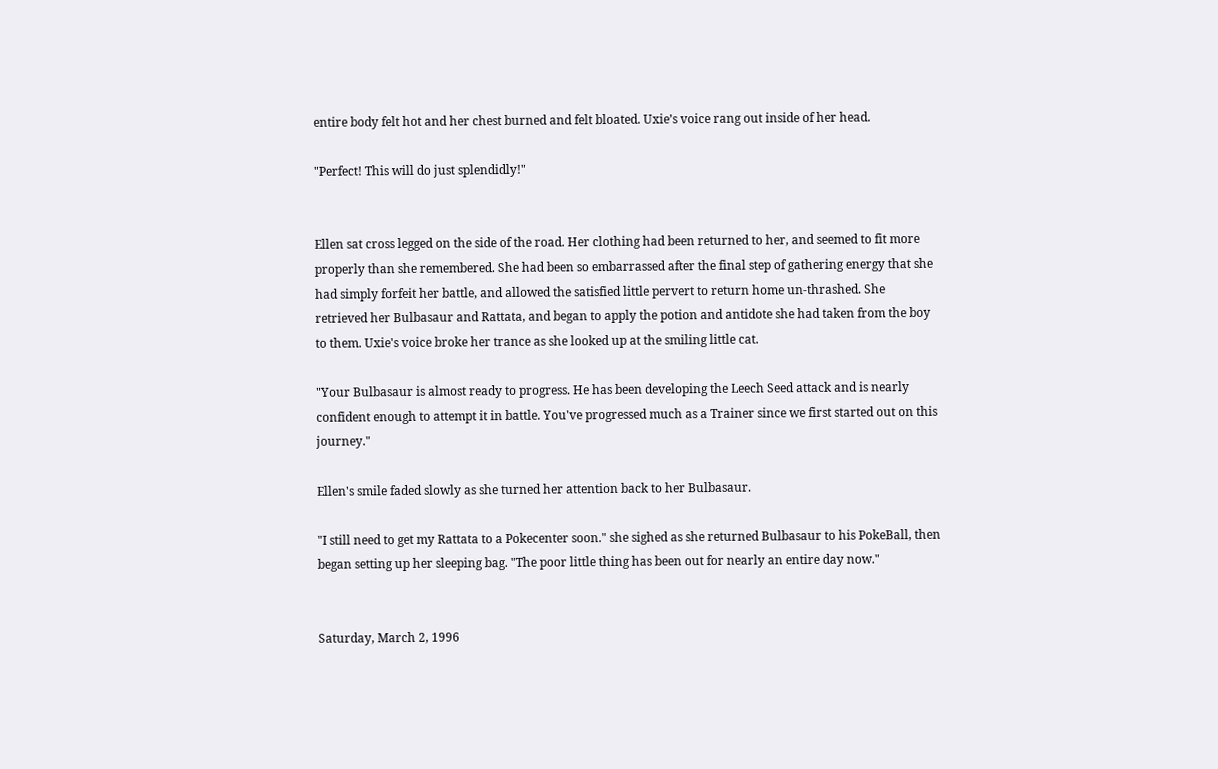entire body felt hot and her chest burned and felt bloated. Uxie’s voice rang out inside of her head.

"Perfect! This will do just splendidly!"


Ellen sat cross legged on the side of the road. Her clothing had been returned to her, and seemed to fit more properly than she remembered. She had been so embarrassed after the final step of gathering energy that she had simply forfeit her battle, and allowed the satisfied little pervert to return home un-thrashed. She retrieved her Bulbasaur and Rattata, and began to apply the potion and antidote she had taken from the boy to them. Uxie's voice broke her trance as she looked up at the smiling little cat.

"Your Bulbasaur is almost ready to progress. He has been developing the Leech Seed attack and is nearly confident enough to attempt it in battle. You've progressed much as a Trainer since we first started out on this journey."

Ellen's smile faded slowly as she turned her attention back to her Bulbasaur.

"I still need to get my Rattata to a Pokecenter soon." she sighed as she returned Bulbasaur to his PokeBall, then began setting up her sleeping bag. "The poor little thing has been out for nearly an entire day now."


Saturday, March 2, 1996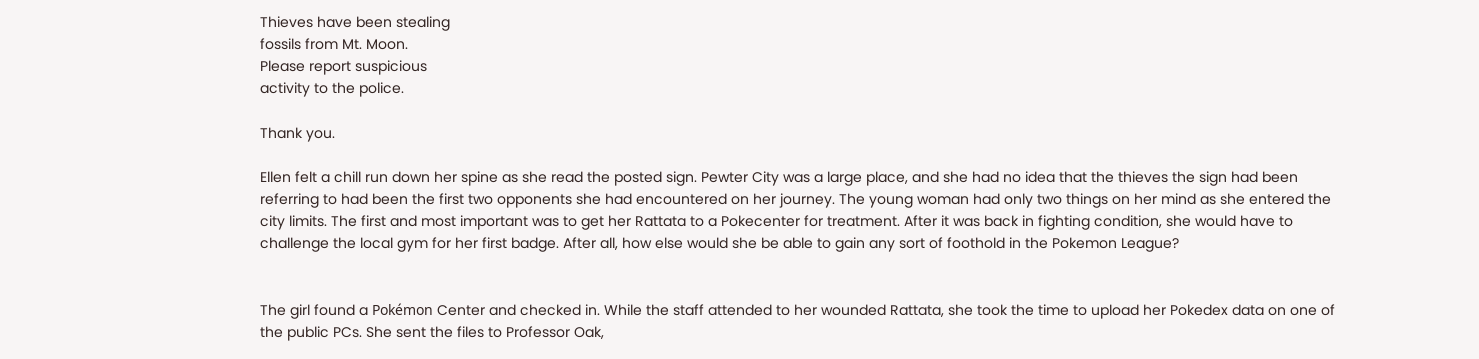Thieves have been stealing
fossils from Mt. Moon.
Please report suspicious
activity to the police.

Thank you.

Ellen felt a chill run down her spine as she read the posted sign. Pewter City was a large place, and she had no idea that the thieves the sign had been referring to had been the first two opponents she had encountered on her journey. The young woman had only two things on her mind as she entered the city limits. The first and most important was to get her Rattata to a Pokecenter for treatment. After it was back in fighting condition, she would have to challenge the local gym for her first badge. After all, how else would she be able to gain any sort of foothold in the Pokemon League?


The girl found a Pokémon Center and checked in. While the staff attended to her wounded Rattata, she took the time to upload her Pokedex data on one of the public PCs. She sent the files to Professor Oak,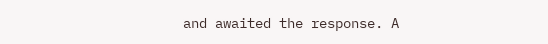and awaited the response. A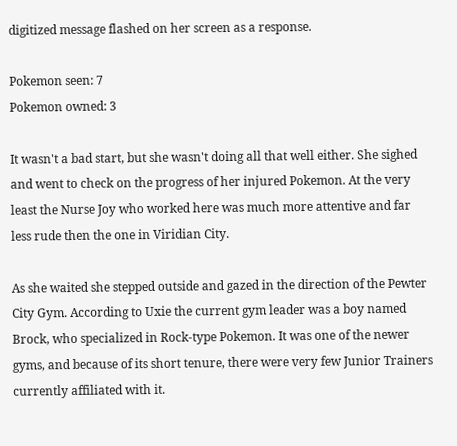digitized message flashed on her screen as a response.

Pokemon seen: 7
Pokemon owned: 3

It wasn't a bad start, but she wasn't doing all that well either. She sighed and went to check on the progress of her injured Pokemon. At the very least the Nurse Joy who worked here was much more attentive and far less rude then the one in Viridian City.

As she waited she stepped outside and gazed in the direction of the Pewter City Gym. According to Uxie the current gym leader was a boy named Brock, who specialized in Rock-type Pokemon. It was one of the newer gyms, and because of its short tenure, there were very few Junior Trainers currently affiliated with it.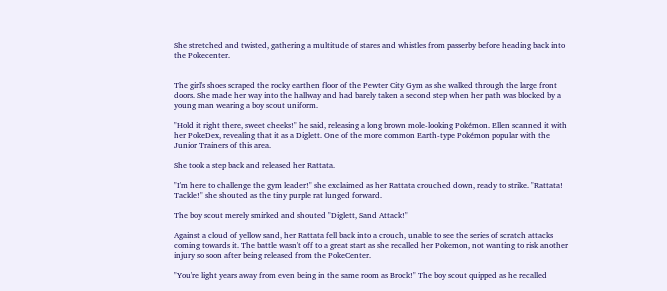She stretched and twisted, gathering a multitude of stares and whistles from passerby before heading back into the Pokecenter.


The girl's shoes scraped the rocky earthen floor of the Pewter City Gym as she walked through the large front doors. She made her way into the hallway and had barely taken a second step when her path was blocked by a young man wearing a boy scout uniform.

"Hold it right there, sweet cheeks!" he said, releasing a long brown mole-looking Pokémon. Ellen scanned it with her PokeDex, revealing that it as a Diglett. One of the more common Earth-type Pokémon popular with the Junior Trainers of this area.

She took a step back and released her Rattata.

"I'm here to challenge the gym leader!" she exclaimed as her Rattata crouched down, ready to strike. "Rattata! Tackle!" she shouted as the tiny purple rat lunged forward.

The boy scout merely smirked and shouted "Diglett, Sand Attack!"

Against a cloud of yellow sand, her Rattata fell back into a crouch, unable to see the series of scratch attacks coming towards it. The battle wasn't off to a great start as she recalled her Pokemon, not wanting to risk another injury so soon after being released from the PokeCenter.

"You're light years away from even being in the same room as Brock!" The boy scout quipped as he recalled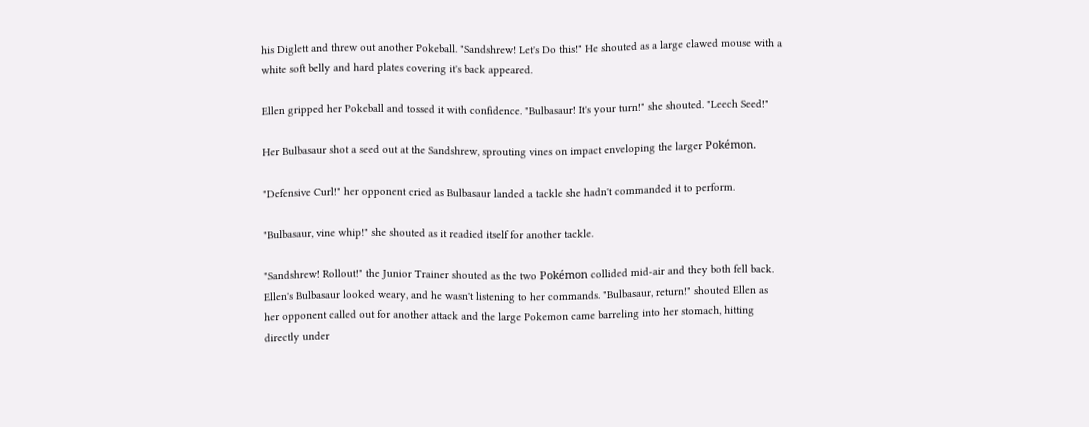his Diglett and threw out another Pokeball. "Sandshrew! Let's Do this!" He shouted as a large clawed mouse with a white soft belly and hard plates covering it's back appeared.

Ellen gripped her Pokeball and tossed it with confidence. "Bulbasaur! It's your turn!" she shouted. "Leech Seed!"

Her Bulbasaur shot a seed out at the Sandshrew, sprouting vines on impact enveloping the larger Pokémon.

"Defensive Curl!" her opponent cried as Bulbasaur landed a tackle she hadn't commanded it to perform.

"Bulbasaur, vine whip!" she shouted as it readied itself for another tackle.

"Sandshrew! Rollout!" the Junior Trainer shouted as the two Pokémon collided mid-air and they both fell back. Ellen's Bulbasaur looked weary, and he wasn't listening to her commands. "Bulbasaur, return!" shouted Ellen as her opponent called out for another attack and the large Pokemon came barreling into her stomach, hitting directly under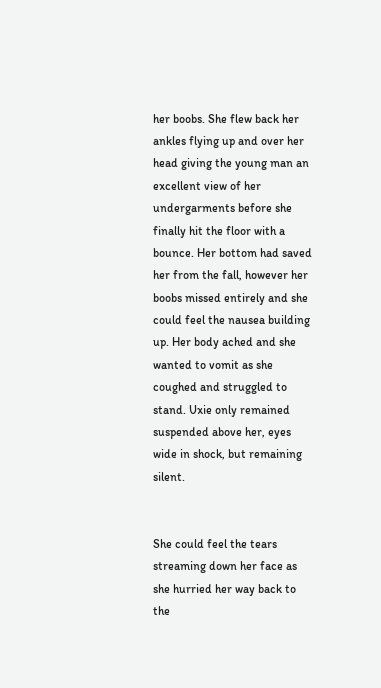her boobs. She flew back her ankles flying up and over her head giving the young man an excellent view of her undergarments before she finally hit the floor with a bounce. Her bottom had saved her from the fall, however her boobs missed entirely and she could feel the nausea building up. Her body ached and she wanted to vomit as she coughed and struggled to stand. Uxie only remained suspended above her, eyes wide in shock, but remaining silent.


She could feel the tears streaming down her face as she hurried her way back to the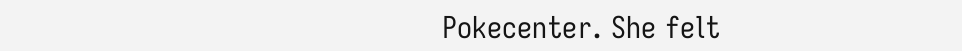Pokecenter. She felt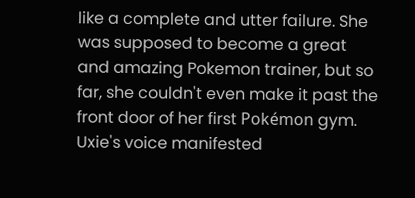like a complete and utter failure. She was supposed to become a great and amazing Pokemon trainer, but so far, she couldn't even make it past the front door of her first Pokémon gym. Uxie's voice manifested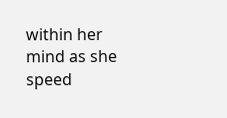within her mind as she speed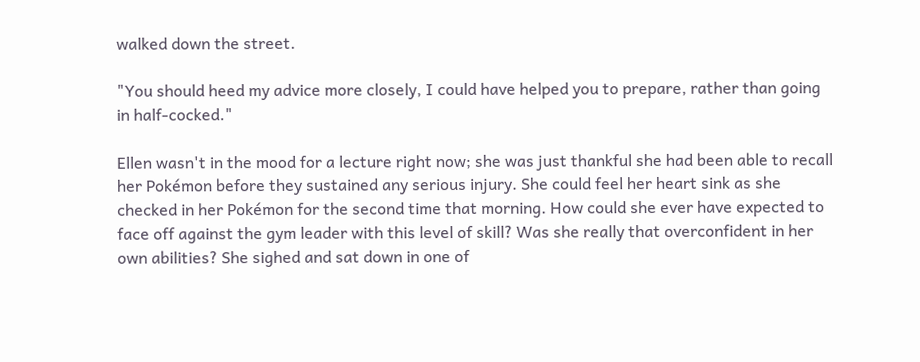walked down the street.

"You should heed my advice more closely, I could have helped you to prepare, rather than going in half-cocked."

Ellen wasn't in the mood for a lecture right now; she was just thankful she had been able to recall her Pokémon before they sustained any serious injury. She could feel her heart sink as she checked in her Pokémon for the second time that morning. How could she ever have expected to face off against the gym leader with this level of skill? Was she really that overconfident in her own abilities? She sighed and sat down in one of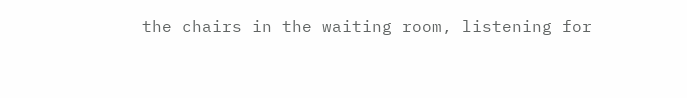the chairs in the waiting room, listening for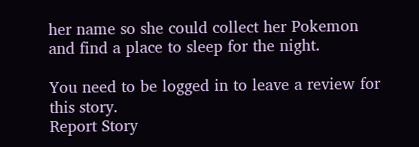her name so she could collect her Pokemon and find a place to sleep for the night.

You need to be logged in to leave a review for this story.
Report Story